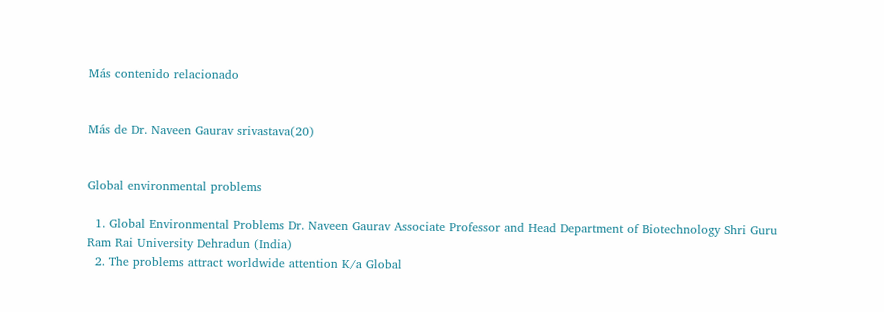Más contenido relacionado


Más de Dr. Naveen Gaurav srivastava(20)


Global environmental problems

  1. Global Environmental Problems Dr. Naveen Gaurav Associate Professor and Head Department of Biotechnology Shri Guru Ram Rai University Dehradun (India)
  2. The problems attract worldwide attention K/a Global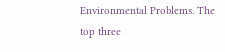Environmental Problems. The top three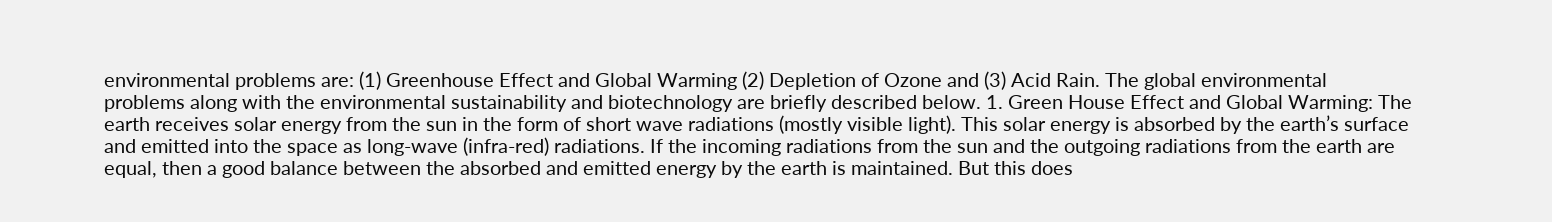environmental problems are: (1) Greenhouse Effect and Global Warming (2) Depletion of Ozone and (3) Acid Rain. The global environmental problems along with the environmental sustainability and biotechnology are briefly described below. 1. Green House Effect and Global Warming: The earth receives solar energy from the sun in the form of short wave radiations (mostly visible light). This solar energy is absorbed by the earth’s surface and emitted into the space as long-wave (infra-red) radiations. If the incoming radiations from the sun and the outgoing radiations from the earth are equal, then a good balance between the absorbed and emitted energy by the earth is maintained. But this does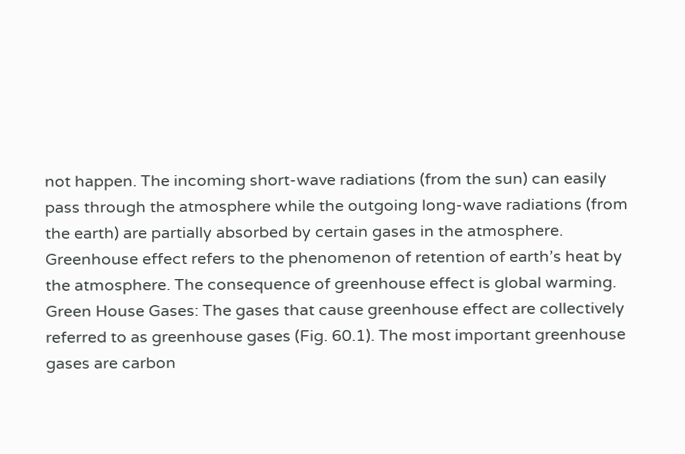not happen. The incoming short-wave radiations (from the sun) can easily pass through the atmosphere while the outgoing long-wave radiations (from the earth) are partially absorbed by certain gases in the atmosphere. Greenhouse effect refers to the phenomenon of retention of earth’s heat by the atmosphere. The consequence of greenhouse effect is global warming. Green House Gases: The gases that cause greenhouse effect are collectively referred to as greenhouse gases (Fig. 60.1). The most important greenhouse gases are carbon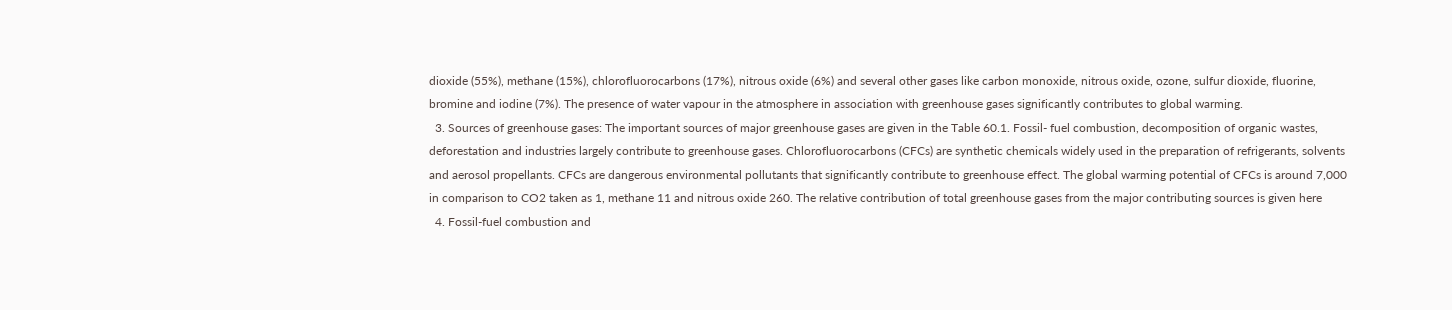dioxide (55%), methane (15%), chlorofluorocarbons (17%), nitrous oxide (6%) and several other gases like carbon monoxide, nitrous oxide, ozone, sulfur dioxide, fluorine, bromine and iodine (7%). The presence of water vapour in the atmosphere in association with greenhouse gases significantly contributes to global warming.
  3. Sources of greenhouse gases: The important sources of major greenhouse gases are given in the Table 60.1. Fossil- fuel combustion, decomposition of organic wastes, deforestation and industries largely contribute to greenhouse gases. Chlorofluorocarbons (CFCs) are synthetic chemicals widely used in the preparation of refrigerants, solvents and aerosol propellants. CFCs are dangerous environmental pollutants that significantly contribute to greenhouse effect. The global warming potential of CFCs is around 7,000 in comparison to CO2 taken as 1, methane 11 and nitrous oxide 260. The relative contribution of total greenhouse gases from the major contributing sources is given here
  4. Fossil-fuel combustion and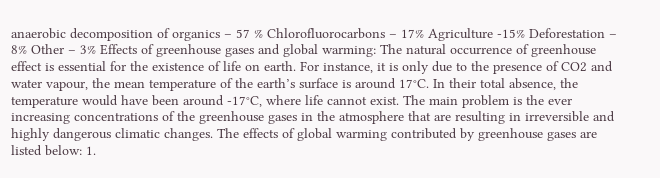anaerobic decomposition of organics – 57 % Chlorofluorocarbons – 17% Agriculture -15% Deforestation – 8% Other – 3% Effects of greenhouse gases and global warming: The natural occurrence of greenhouse effect is essential for the existence of life on earth. For instance, it is only due to the presence of CO2 and water vapour, the mean temperature of the earth’s surface is around 17°C. In their total absence, the temperature would have been around -17°C, where life cannot exist. The main problem is the ever increasing concentrations of the greenhouse gases in the atmosphere that are resulting in irreversible and highly dangerous climatic changes. The effects of global warming contributed by greenhouse gases are listed below: 1.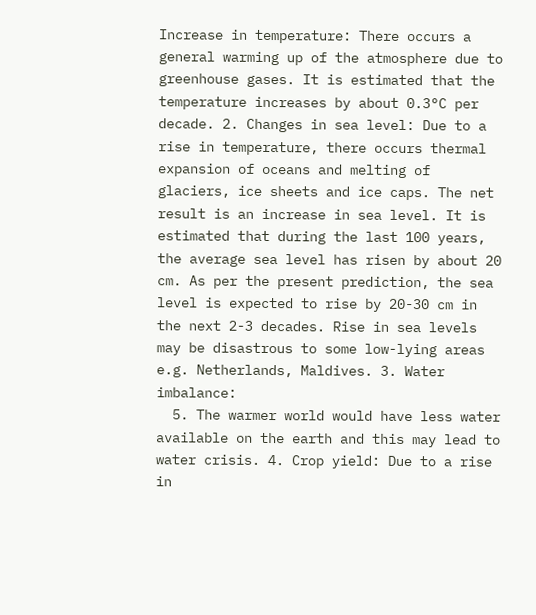Increase in temperature: There occurs a general warming up of the atmosphere due to greenhouse gases. It is estimated that the temperature increases by about 0.3°C per decade. 2. Changes in sea level: Due to a rise in temperature, there occurs thermal expansion of oceans and melting of glaciers, ice sheets and ice caps. The net result is an increase in sea level. It is estimated that during the last 100 years, the average sea level has risen by about 20 cm. As per the present prediction, the sea level is expected to rise by 20-30 cm in the next 2-3 decades. Rise in sea levels may be disastrous to some low-lying areas e.g. Netherlands, Maldives. 3. Water imbalance:
  5. The warmer world would have less water available on the earth and this may lead to water crisis. 4. Crop yield: Due to a rise in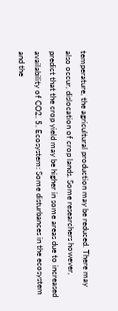temperature, the agricultural production may be reduced. There may also occur, dislocation of crop lands. Some researchers however, predict that the crop yield may be higher in some areas due to increased availability of CO2. 5. Ecosystem: Some disturbances in the ecosystem and the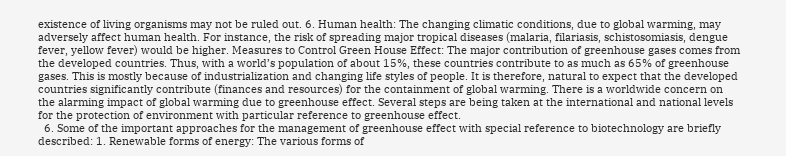existence of living organisms may not be ruled out. 6. Human health: The changing climatic conditions, due to global warming, may adversely affect human health. For instance, the risk of spreading major tropical diseases (malaria, filariasis, schistosomiasis, dengue fever, yellow fever) would be higher. Measures to Control Green House Effect: The major contribution of greenhouse gases comes from the developed countries. Thus, with a world’s population of about 15%, these countries contribute to as much as 65% of greenhouse gases. This is mostly because of industrialization and changing life styles of people. It is therefore, natural to expect that the developed countries significantly contribute (finances and resources) for the containment of global warming. There is a worldwide concern on the alarming impact of global warming due to greenhouse effect. Several steps are being taken at the international and national levels for the protection of environment with particular reference to greenhouse effect.
  6. Some of the important approaches for the management of greenhouse effect with special reference to biotechnology are briefly described: 1. Renewable forms of energy: The various forms of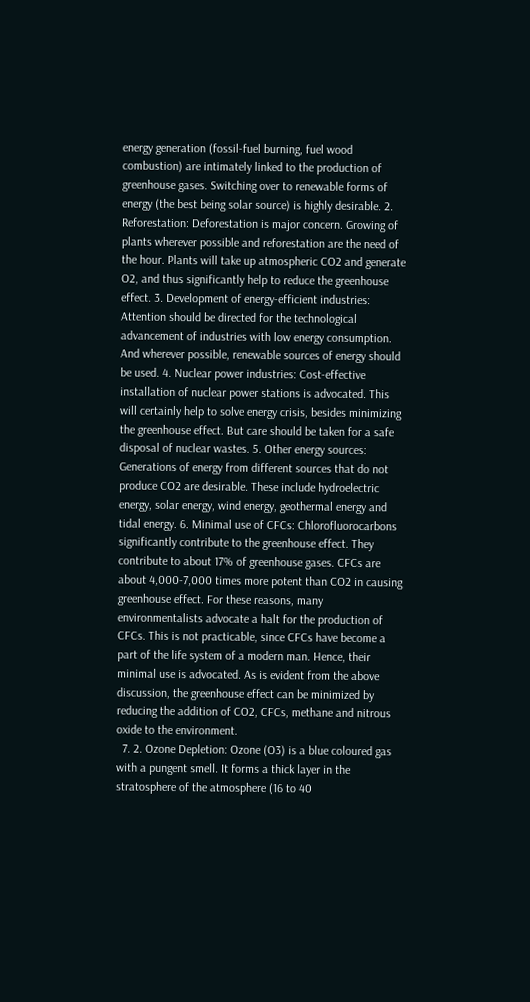energy generation (fossil-fuel burning, fuel wood combustion) are intimately linked to the production of greenhouse gases. Switching over to renewable forms of energy (the best being solar source) is highly desirable. 2. Reforestation: Deforestation is major concern. Growing of plants wherever possible and reforestation are the need of the hour. Plants will take up atmospheric CO2 and generate O2, and thus significantly help to reduce the greenhouse effect. 3. Development of energy-efficient industries: Attention should be directed for the technological advancement of industries with low energy consumption. And wherever possible, renewable sources of energy should be used. 4. Nuclear power industries: Cost-effective installation of nuclear power stations is advocated. This will certainly help to solve energy crisis, besides minimizing the greenhouse effect. But care should be taken for a safe disposal of nuclear wastes. 5. Other energy sources: Generations of energy from different sources that do not produce CO2 are desirable. These include hydroelectric energy, solar energy, wind energy, geothermal energy and tidal energy. 6. Minimal use of CFCs: Chlorofluorocarbons significantly contribute to the greenhouse effect. They contribute to about 17% of greenhouse gases. CFCs are about 4,000-7,000 times more potent than CO2 in causing greenhouse effect. For these reasons, many environmentalists advocate a halt for the production of CFCs. This is not practicable, since CFCs have become a part of the life system of a modern man. Hence, their minimal use is advocated. As is evident from the above discussion, the greenhouse effect can be minimized by reducing the addition of CO2, CFCs, methane and nitrous oxide to the environment.
  7. 2. Ozone Depletion: Ozone (O3) is a blue coloured gas with a pungent smell. It forms a thick layer in the stratosphere of the atmosphere (16 to 40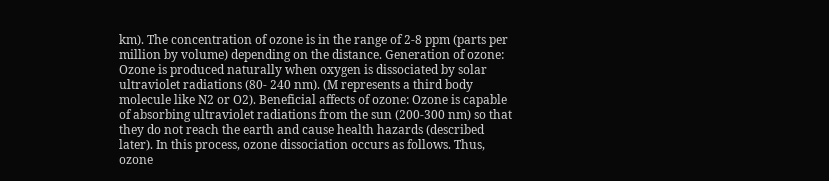km). The concentration of ozone is in the range of 2-8 ppm (parts per million by volume) depending on the distance. Generation of ozone: Ozone is produced naturally when oxygen is dissociated by solar ultraviolet radiations (80- 240 nm). (M represents a third body molecule like N2 or O2). Beneficial affects of ozone: Ozone is capable of absorbing ultraviolet radiations from the sun (200-300 nm) so that they do not reach the earth and cause health hazards (described later). In this process, ozone dissociation occurs as follows. Thus, ozone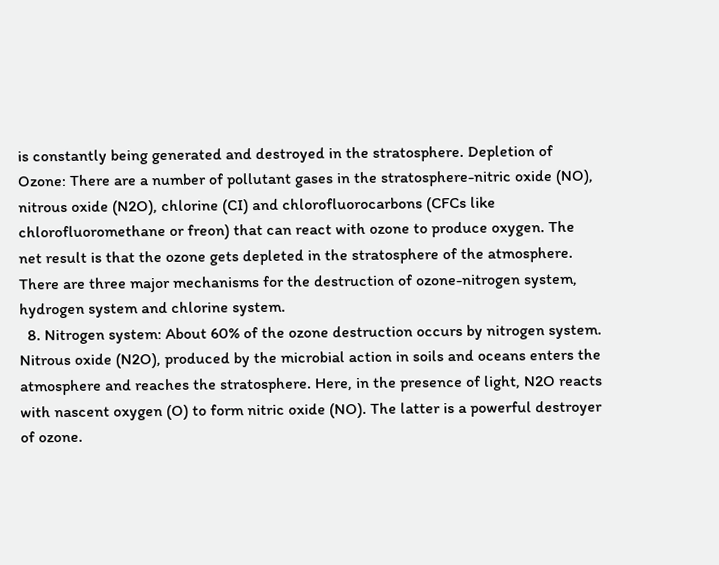is constantly being generated and destroyed in the stratosphere. Depletion of Ozone: There are a number of pollutant gases in the stratosphere-nitric oxide (NO), nitrous oxide (N2O), chlorine (CI) and chlorofluorocarbons (CFCs like chlorofluoromethane or freon) that can react with ozone to produce oxygen. The net result is that the ozone gets depleted in the stratosphere of the atmosphere. There are three major mechanisms for the destruction of ozone-nitrogen system, hydrogen system and chlorine system.
  8. Nitrogen system: About 60% of the ozone destruction occurs by nitrogen system. Nitrous oxide (N2O), produced by the microbial action in soils and oceans enters the atmosphere and reaches the stratosphere. Here, in the presence of light, N2O reacts with nascent oxygen (O) to form nitric oxide (NO). The latter is a powerful destroyer of ozone.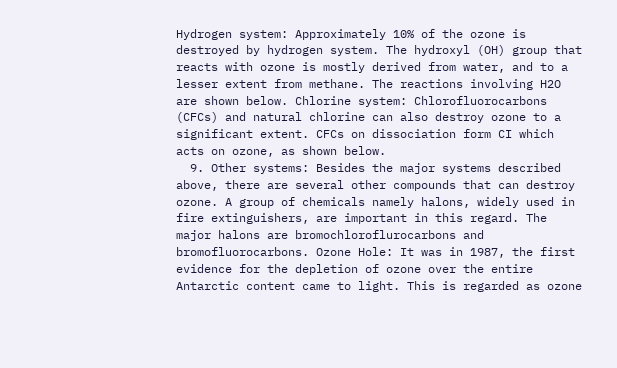Hydrogen system: Approximately 10% of the ozone is destroyed by hydrogen system. The hydroxyl (OH) group that reacts with ozone is mostly derived from water, and to a lesser extent from methane. The reactions involving H2O are shown below. Chlorine system: Chlorofluorocarbons (CFCs) and natural chlorine can also destroy ozone to a significant extent. CFCs on dissociation form CI which acts on ozone, as shown below.
  9. Other systems: Besides the major systems described above, there are several other compounds that can destroy ozone. A group of chemicals namely halons, widely used in fire extinguishers, are important in this regard. The major halons are bromochloroflurocarbons and bromofluorocarbons. Ozone Hole: It was in 1987, the first evidence for the depletion of ozone over the entire Antarctic content came to light. This is regarded as ozone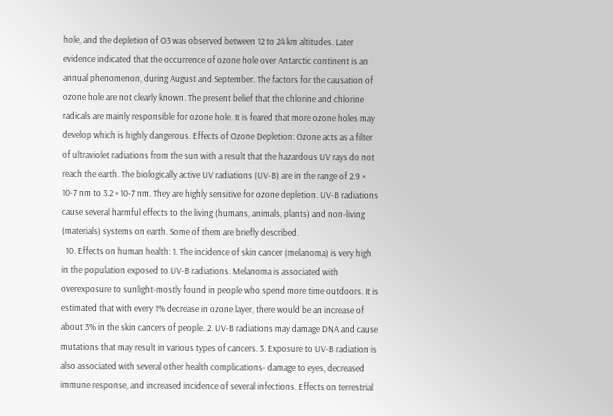hole, and the depletion of O3 was observed between 12 to 24 km altitudes. Later evidence indicated that the occurrence of ozone hole over Antarctic continent is an annual phenomenon, during August and September. The factors for the causation of ozone hole are not clearly known. The present belief that the chlorine and chlorine radicals are mainly responsible for ozone hole. It is feared that more ozone holes may develop which is highly dangerous. Effects of Ozone Depletion: Ozone acts as a filter of ultraviolet radiations from the sun with a result that the hazardous UV rays do not reach the earth. The biologically active UV radiations (UV-B) are in the range of 2.9 × 10-7 nm to 3.2 × 10-7 nm. They are highly sensitive for ozone depletion. UV-B radiations cause several harmful effects to the living (humans, animals, plants) and non-living (materials) systems on earth. Some of them are briefly described.
  10. Effects on human health: 1. The incidence of skin cancer (melanoma) is very high in the population exposed to UV-B radiations. Melanoma is associated with overexposure to sunlight-mostly found in people who spend more time outdoors. It is estimated that with every 1% decrease in ozone layer, there would be an increase of about 3% in the skin cancers of people. 2. UV-B radiations may damage DNA and cause mutations that may result in various types of cancers. 3. Exposure to UV-B radiation is also associated with several other health complications- damage to eyes, decreased immune response, and increased incidence of several infections. Effects on terrestrial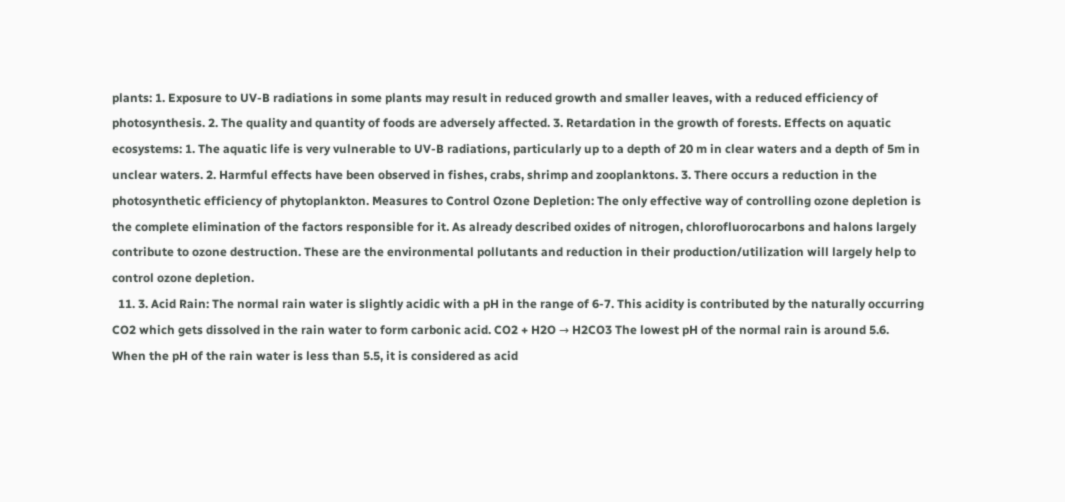plants: 1. Exposure to UV-B radiations in some plants may result in reduced growth and smaller leaves, with a reduced efficiency of photosynthesis. 2. The quality and quantity of foods are adversely affected. 3. Retardation in the growth of forests. Effects on aquatic ecosystems: 1. The aquatic life is very vulnerable to UV-B radiations, particularly up to a depth of 20 m in clear waters and a depth of 5m in unclear waters. 2. Harmful effects have been observed in fishes, crabs, shrimp and zooplanktons. 3. There occurs a reduction in the photosynthetic efficiency of phytoplankton. Measures to Control Ozone Depletion: The only effective way of controlling ozone depletion is the complete elimination of the factors responsible for it. As already described oxides of nitrogen, chlorofluorocarbons and halons largely contribute to ozone destruction. These are the environmental pollutants and reduction in their production/utilization will largely help to control ozone depletion.
  11. 3. Acid Rain: The normal rain water is slightly acidic with a pH in the range of 6-7. This acidity is contributed by the naturally occurring CO2 which gets dissolved in the rain water to form carbonic acid. CO2 + H2O → H2CO3 The lowest pH of the normal rain is around 5.6. When the pH of the rain water is less than 5.5, it is considered as acid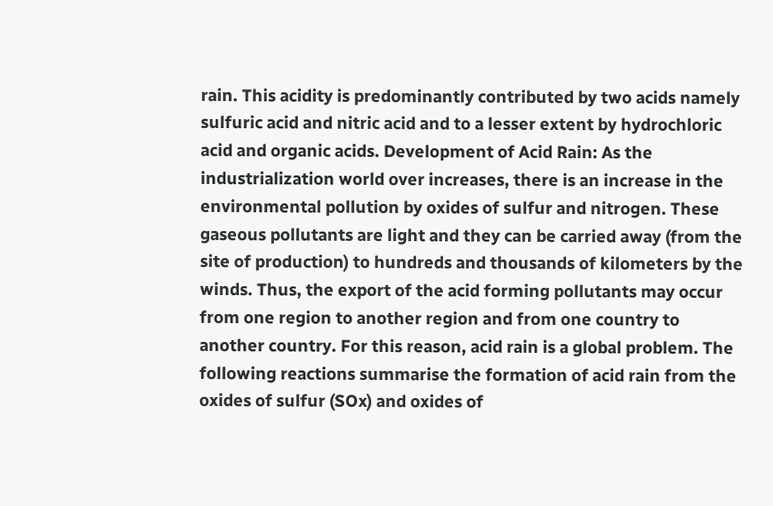rain. This acidity is predominantly contributed by two acids namely sulfuric acid and nitric acid and to a lesser extent by hydrochloric acid and organic acids. Development of Acid Rain: As the industrialization world over increases, there is an increase in the environmental pollution by oxides of sulfur and nitrogen. These gaseous pollutants are light and they can be carried away (from the site of production) to hundreds and thousands of kilometers by the winds. Thus, the export of the acid forming pollutants may occur from one region to another region and from one country to another country. For this reason, acid rain is a global problem. The following reactions summarise the formation of acid rain from the oxides of sulfur (SOx) and oxides of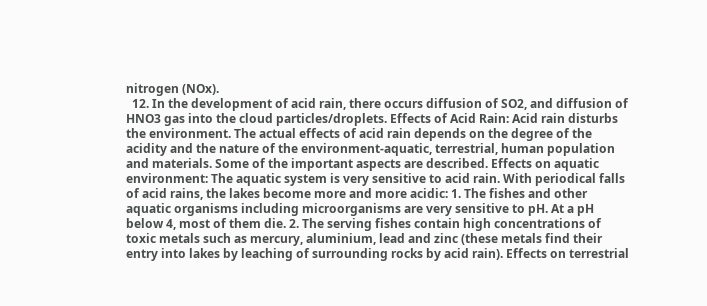nitrogen (NOx).
  12. In the development of acid rain, there occurs diffusion of SO2, and diffusion of HNO3 gas into the cloud particles/droplets. Effects of Acid Rain: Acid rain disturbs the environment. The actual effects of acid rain depends on the degree of the acidity and the nature of the environment-aquatic, terrestrial, human population and materials. Some of the important aspects are described. Effects on aquatic environment: The aquatic system is very sensitive to acid rain. With periodical falls of acid rains, the lakes become more and more acidic: 1. The fishes and other aquatic organisms including microorganisms are very sensitive to pH. At a pH below 4, most of them die. 2. The serving fishes contain high concentrations of toxic metals such as mercury, aluminium, lead and zinc (these metals find their entry into lakes by leaching of surrounding rocks by acid rain). Effects on terrestrial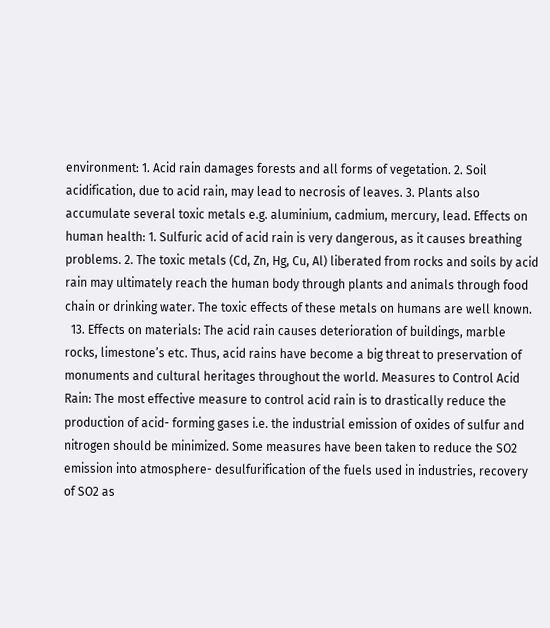environment: 1. Acid rain damages forests and all forms of vegetation. 2. Soil acidification, due to acid rain, may lead to necrosis of leaves. 3. Plants also accumulate several toxic metals e.g. aluminium, cadmium, mercury, lead. Effects on human health: 1. Sulfuric acid of acid rain is very dangerous, as it causes breathing problems. 2. The toxic metals (Cd, Zn, Hg, Cu, Al) liberated from rocks and soils by acid rain may ultimately reach the human body through plants and animals through food chain or drinking water. The toxic effects of these metals on humans are well known.
  13. Effects on materials: The acid rain causes deterioration of buildings, marble rocks, limestone’s etc. Thus, acid rains have become a big threat to preservation of monuments and cultural heritages throughout the world. Measures to Control Acid Rain: The most effective measure to control acid rain is to drastically reduce the production of acid- forming gases i.e. the industrial emission of oxides of sulfur and nitrogen should be minimized. Some measures have been taken to reduce the SO2 emission into atmosphere- desulfurification of the fuels used in industries, recovery of SO2 as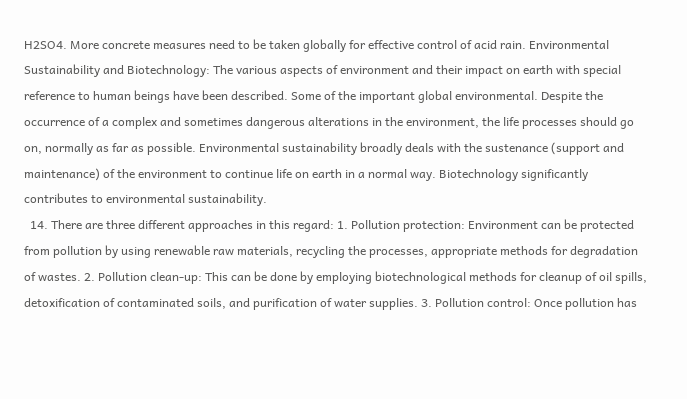H2SO4. More concrete measures need to be taken globally for effective control of acid rain. Environmental Sustainability and Biotechnology: The various aspects of environment and their impact on earth with special reference to human beings have been described. Some of the important global environmental. Despite the occurrence of a complex and sometimes dangerous alterations in the environment, the life processes should go on, normally as far as possible. Environmental sustainability broadly deals with the sustenance (support and maintenance) of the environment to continue life on earth in a normal way. Biotechnology significantly contributes to environmental sustainability.
  14. There are three different approaches in this regard: 1. Pollution protection: Environment can be protected from pollution by using renewable raw materials, recycling the processes, appropriate methods for degradation of wastes. 2. Pollution clean-up: This can be done by employing biotechnological methods for cleanup of oil spills, detoxification of contaminated soils, and purification of water supplies. 3. Pollution control: Once pollution has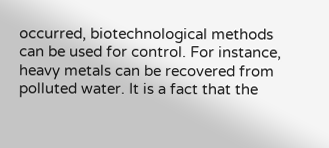occurred, biotechnological methods can be used for control. For instance, heavy metals can be recovered from polluted water. It is a fact that the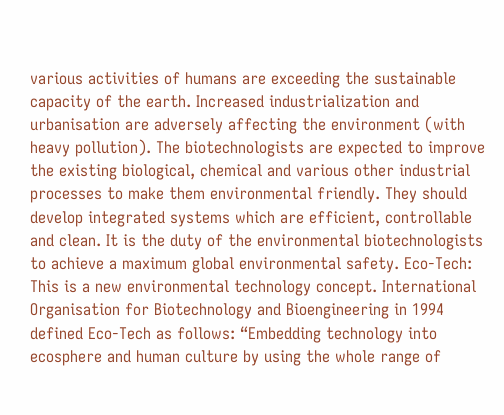various activities of humans are exceeding the sustainable capacity of the earth. Increased industrialization and urbanisation are adversely affecting the environment (with heavy pollution). The biotechnologists are expected to improve the existing biological, chemical and various other industrial processes to make them environmental friendly. They should develop integrated systems which are efficient, controllable and clean. It is the duty of the environmental biotechnologists to achieve a maximum global environmental safety. Eco-Tech: This is a new environmental technology concept. International Organisation for Biotechnology and Bioengineering in 1994 defined Eco-Tech as follows: “Embedding technology into ecosphere and human culture by using the whole range of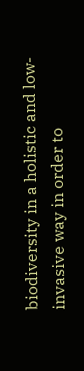biodiversity in a holistic and low-invasive way in order to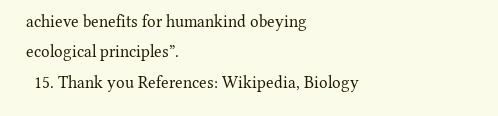achieve benefits for humankind obeying ecological principles”.
  15. Thank you References: Wikipedia, Biology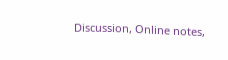Discussion, Online notes,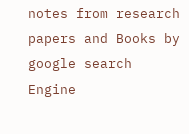notes from research papers and Books by google search Engine